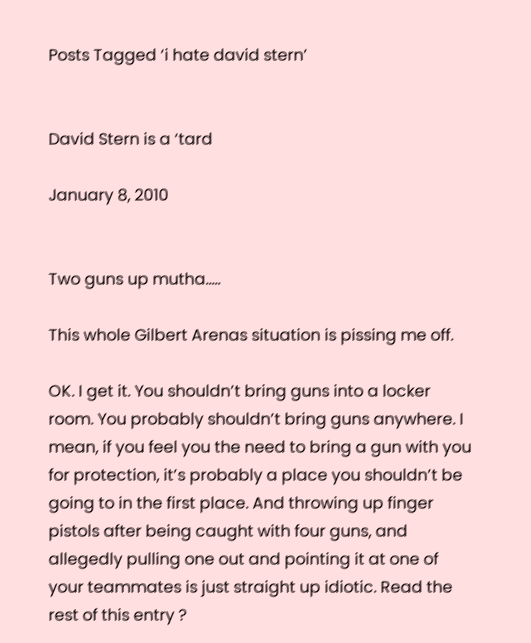Posts Tagged ‘i hate david stern’


David Stern is a ‘tard

January 8, 2010


Two guns up mutha.....

This whole Gilbert Arenas situation is pissing me off.

OK. I get it. You shouldn’t bring guns into a locker room. You probably shouldn’t bring guns anywhere. I mean, if you feel you the need to bring a gun with you for protection, it’s probably a place you shouldn’t be going to in the first place. And throwing up finger pistols after being caught with four guns, and allegedly pulling one out and pointing it at one of your teammates is just straight up idiotic. Read the rest of this entry ?